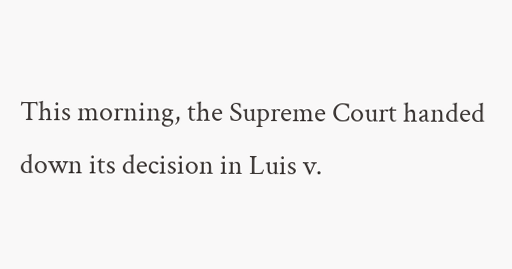This morning, the Supreme Court handed down its decision in Luis v.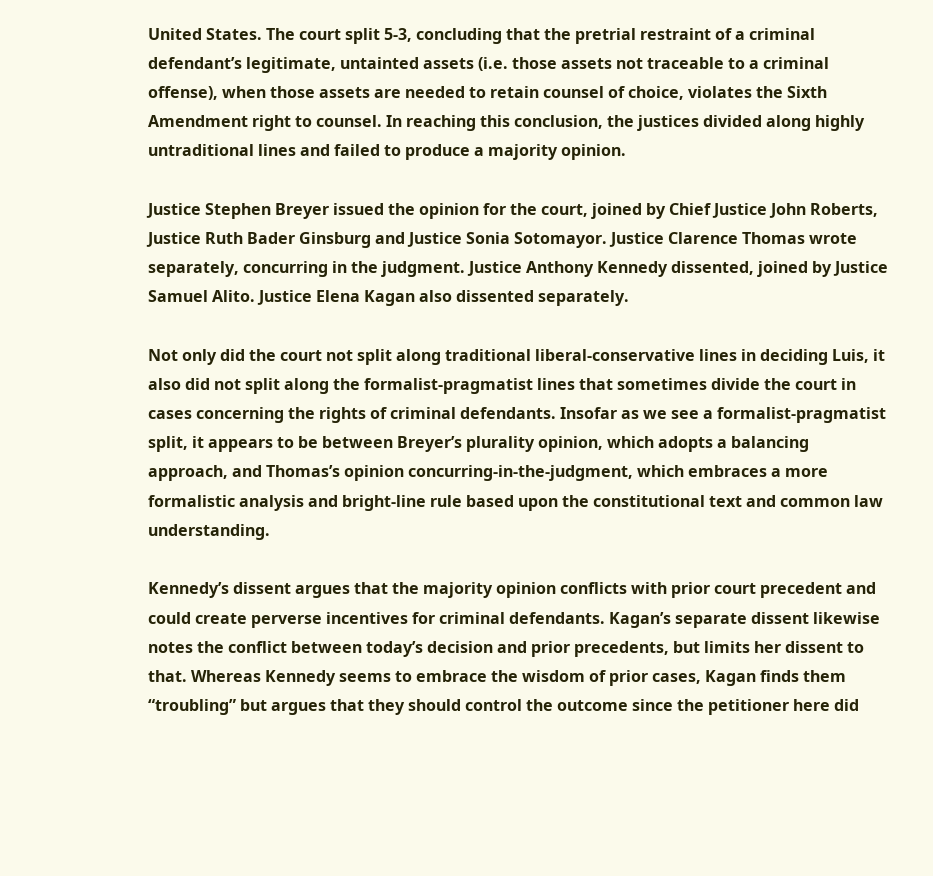United States. The court split 5-3, concluding that the pretrial restraint of a criminal defendant’s legitimate, untainted assets (i.e. those assets not traceable to a criminal offense), when those assets are needed to retain counsel of choice, violates the Sixth Amendment right to counsel. In reaching this conclusion, the justices divided along highly untraditional lines and failed to produce a majority opinion.

Justice Stephen Breyer issued the opinion for the court, joined by Chief Justice John Roberts, Justice Ruth Bader Ginsburg and Justice Sonia Sotomayor. Justice Clarence Thomas wrote separately, concurring in the judgment. Justice Anthony Kennedy dissented, joined by Justice Samuel Alito. Justice Elena Kagan also dissented separately.

Not only did the court not split along traditional liberal-conservative lines in deciding Luis, it also did not split along the formalist-pragmatist lines that sometimes divide the court in cases concerning the rights of criminal defendants. Insofar as we see a formalist-pragmatist split, it appears to be between Breyer’s plurality opinion, which adopts a balancing approach, and Thomas’s opinion concurring-in-the-judgment, which embraces a more formalistic analysis and bright-line rule based upon the constitutional text and common law understanding.

Kennedy’s dissent argues that the majority opinion conflicts with prior court precedent and could create perverse incentives for criminal defendants. Kagan’s separate dissent likewise notes the conflict between today’s decision and prior precedents, but limits her dissent to that. Whereas Kennedy seems to embrace the wisdom of prior cases, Kagan finds them “troubling” but argues that they should control the outcome since the petitioner here did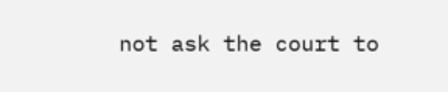not ask the court to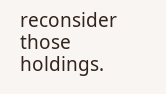reconsider those holdings.